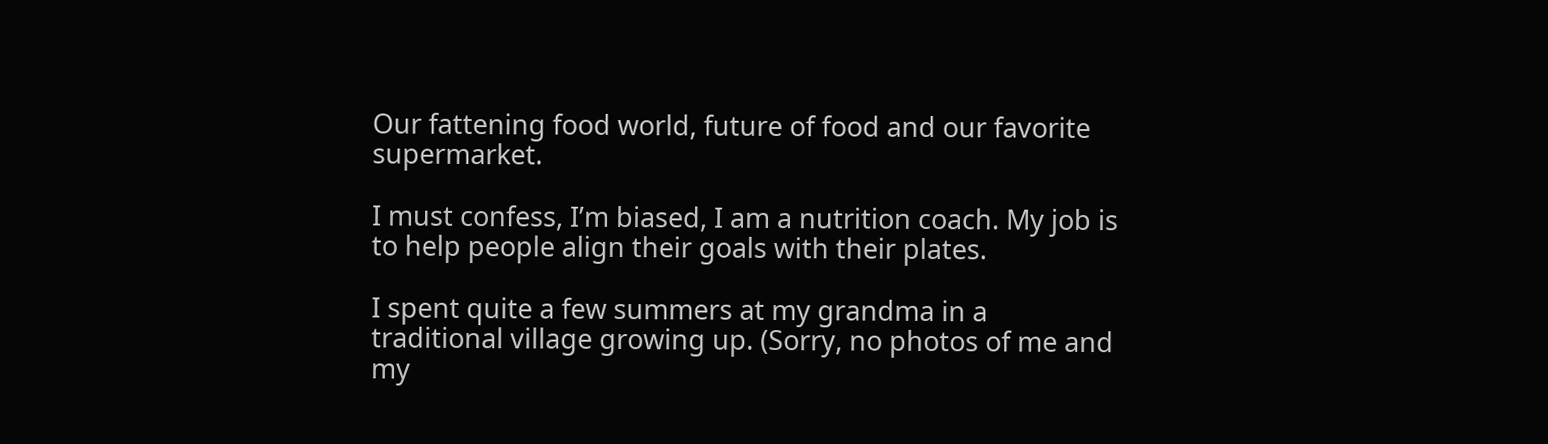Our fattening food world, future of food and our favorite supermarket.

I must confess, I’m biased, I am a nutrition coach. My job is to help people align their goals with their plates.

I spent quite a few summers at my grandma in a traditional village growing up. (Sorry, no photos of me and my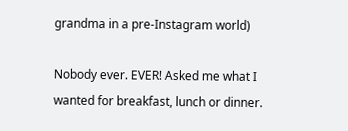grandma in a pre-Instagram world)

Nobody ever. EVER! Asked me what I wanted for breakfast, lunch or dinner.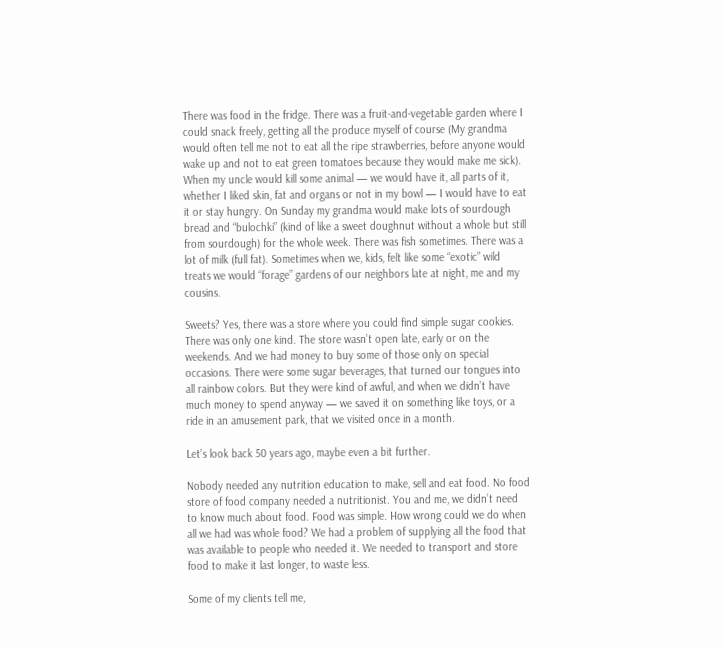There was food in the fridge. There was a fruit-and-vegetable garden where I could snack freely, getting all the produce myself of course (My grandma would often tell me not to eat all the ripe strawberries, before anyone would wake up and not to eat green tomatoes because they would make me sick). When my uncle would kill some animal — we would have it, all parts of it, whether I liked skin, fat and organs or not in my bowl — I would have to eat it or stay hungry. On Sunday my grandma would make lots of sourdough bread and “bulochki” (kind of like a sweet doughnut without a whole but still from sourdough) for the whole week. There was fish sometimes. There was a lot of milk (full fat). Sometimes when we, kids, felt like some “exotic” wild treats we would “forage” gardens of our neighbors late at night, me and my cousins.

Sweets? Yes, there was a store where you could find simple sugar cookies. There was only one kind. The store wasn’t open late, early or on the weekends. And we had money to buy some of those only on special occasions. There were some sugar beverages, that turned our tongues into all rainbow colors. But they were kind of awful, and when we didn’t have much money to spend anyway — we saved it on something like toys, or a ride in an amusement park, that we visited once in a month.

Let’s look back 50 years ago, maybe even a bit further.

Nobody needed any nutrition education to make, sell and eat food. No food store of food company needed a nutritionist. You and me, we didn’t need to know much about food. Food was simple. How wrong could we do when all we had was whole food? We had a problem of supplying all the food that was available to people who needed it. We needed to transport and store food to make it last longer, to waste less.

Some of my clients tell me,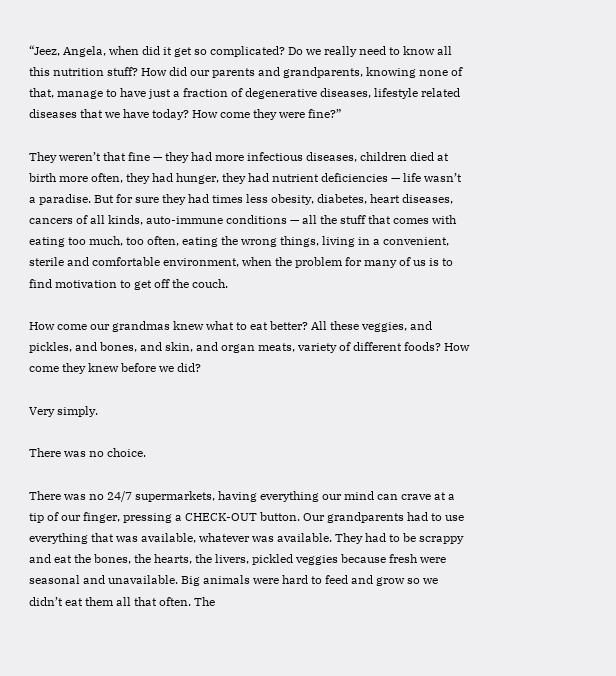“Jeez, Angela, when did it get so complicated? Do we really need to know all this nutrition stuff? How did our parents and grandparents, knowing none of that, manage to have just a fraction of degenerative diseases, lifestyle related diseases that we have today? How come they were fine?”

They weren’t that fine — they had more infectious diseases, children died at birth more often, they had hunger, they had nutrient deficiencies — life wasn’t a paradise. But for sure they had times less obesity, diabetes, heart diseases, cancers of all kinds, auto-immune conditions — all the stuff that comes with eating too much, too often, eating the wrong things, living in a convenient, sterile and comfortable environment, when the problem for many of us is to find motivation to get off the couch.

How come our grandmas knew what to eat better? All these veggies, and pickles, and bones, and skin, and organ meats, variety of different foods? How come they knew before we did?

Very simply.

There was no choice.

There was no 24/7 supermarkets, having everything our mind can crave at a tip of our finger, pressing a CHECK-OUT button. Our grandparents had to use everything that was available, whatever was available. They had to be scrappy and eat the bones, the hearts, the livers, pickled veggies because fresh were seasonal and unavailable. Big animals were hard to feed and grow so we didn’t eat them all that often. The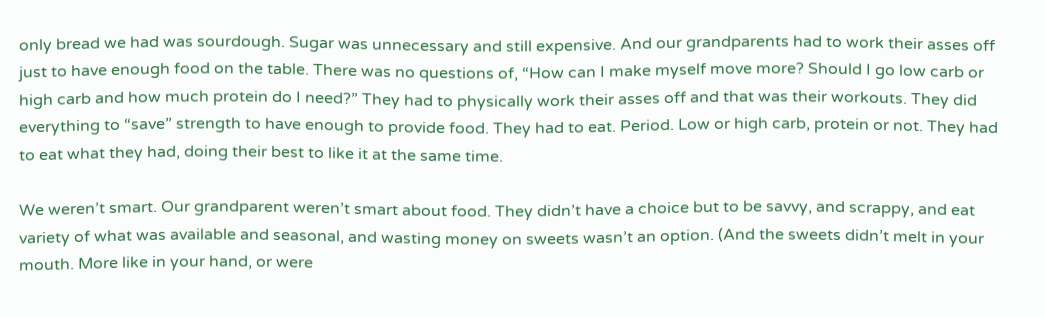only bread we had was sourdough. Sugar was unnecessary and still expensive. And our grandparents had to work their asses off just to have enough food on the table. There was no questions of, “How can I make myself move more? Should I go low carb or high carb and how much protein do I need?” They had to physically work their asses off and that was their workouts. They did everything to “save” strength to have enough to provide food. They had to eat. Period. Low or high carb, protein or not. They had to eat what they had, doing their best to like it at the same time.

We weren’t smart. Our grandparent weren’t smart about food. They didn’t have a choice but to be savvy, and scrappy, and eat variety of what was available and seasonal, and wasting money on sweets wasn’t an option. (And the sweets didn’t melt in your mouth. More like in your hand, or were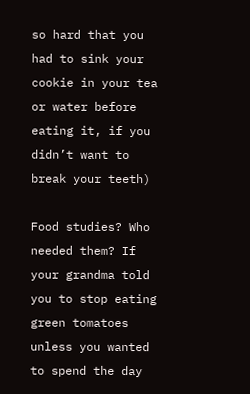so hard that you had to sink your cookie in your tea or water before eating it, if you didn’t want to break your teeth)

Food studies? Who needed them? If your grandma told you to stop eating green tomatoes unless you wanted to spend the day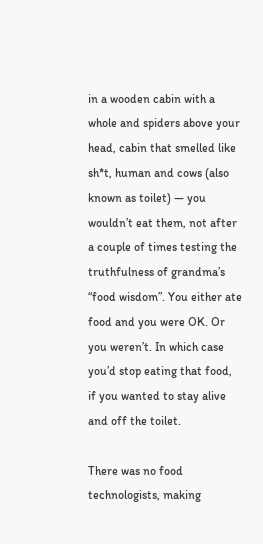in a wooden cabin with a whole and spiders above your head, cabin that smelled like sh*t, human and cows (also known as toilet) — you wouldn’t eat them, not after a couple of times testing the truthfulness of grandma’s “food wisdom”. You either ate food and you were OK. Or you weren’t. In which case you’d stop eating that food, if you wanted to stay alive and off the toilet.

There was no food technologists, making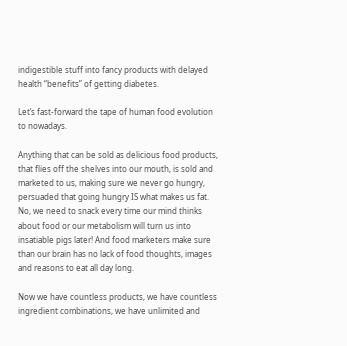indigestible stuff into fancy products with delayed health “benefits” of getting diabetes.

Let’s fast-forward the tape of human food evolution to nowadays.

Anything that can be sold as delicious food products, that flies off the shelves into our mouth, is sold and marketed to us, making sure we never go hungry, persuaded that going hungry IS what makes us fat. No, we need to snack every time our mind thinks about food or our metabolism will turn us into insatiable pigs later! And food marketers make sure than our brain has no lack of food thoughts, images and reasons to eat all day long.

Now we have countless products, we have countless ingredient combinations, we have unlimited and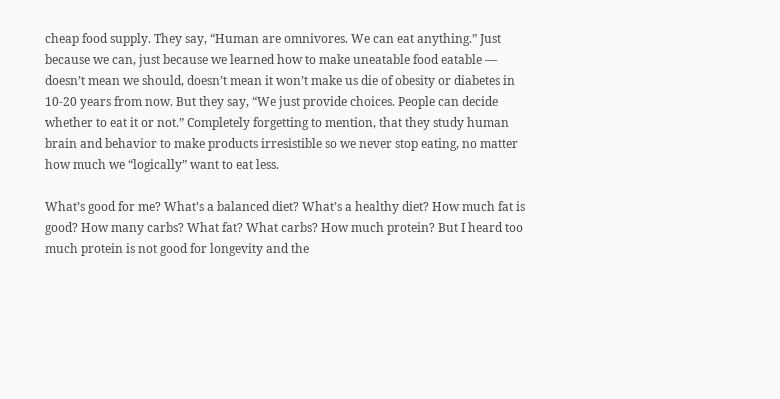cheap food supply. They say, “Human are omnivores. We can eat anything.” Just because we can, just because we learned how to make uneatable food eatable — doesn’t mean we should, doesn’t mean it won’t make us die of obesity or diabetes in 10-20 years from now. But they say, “We just provide choices. People can decide whether to eat it or not.” Completely forgetting to mention, that they study human brain and behavior to make products irresistible so we never stop eating, no matter how much we “logically” want to eat less.

What’s good for me? What’s a balanced diet? What’s a healthy diet? How much fat is good? How many carbs? What fat? What carbs? How much protein? But I heard too much protein is not good for longevity and the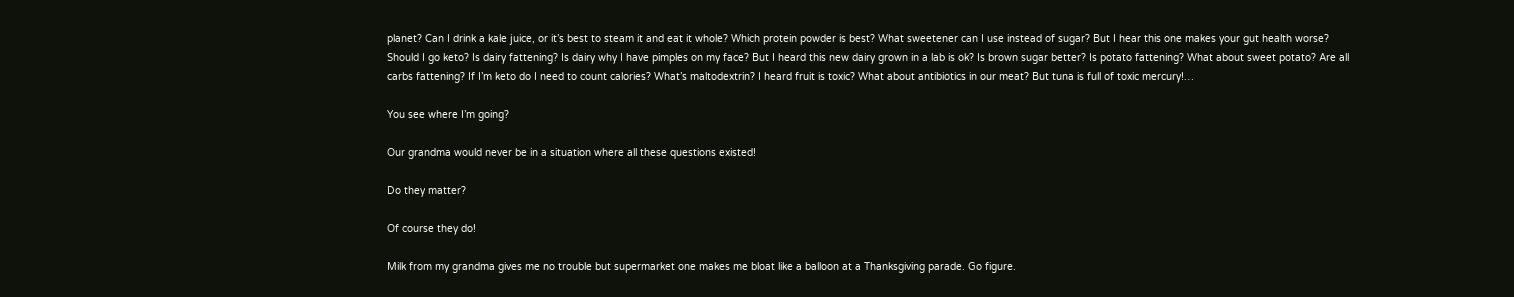planet? Can I drink a kale juice, or it’s best to steam it and eat it whole? Which protein powder is best? What sweetener can I use instead of sugar? But I hear this one makes your gut health worse? Should I go keto? Is dairy fattening? Is dairy why I have pimples on my face? But I heard this new dairy grown in a lab is ok? Is brown sugar better? Is potato fattening? What about sweet potato? Are all carbs fattening? If I’m keto do I need to count calories? What’s maltodextrin? I heard fruit is toxic? What about antibiotics in our meat? But tuna is full of toxic mercury!…

You see where I’m going?

Our grandma would never be in a situation where all these questions existed!

Do they matter?

Of course they do!

Milk from my grandma gives me no trouble but supermarket one makes me bloat like a balloon at a Thanksgiving parade. Go figure.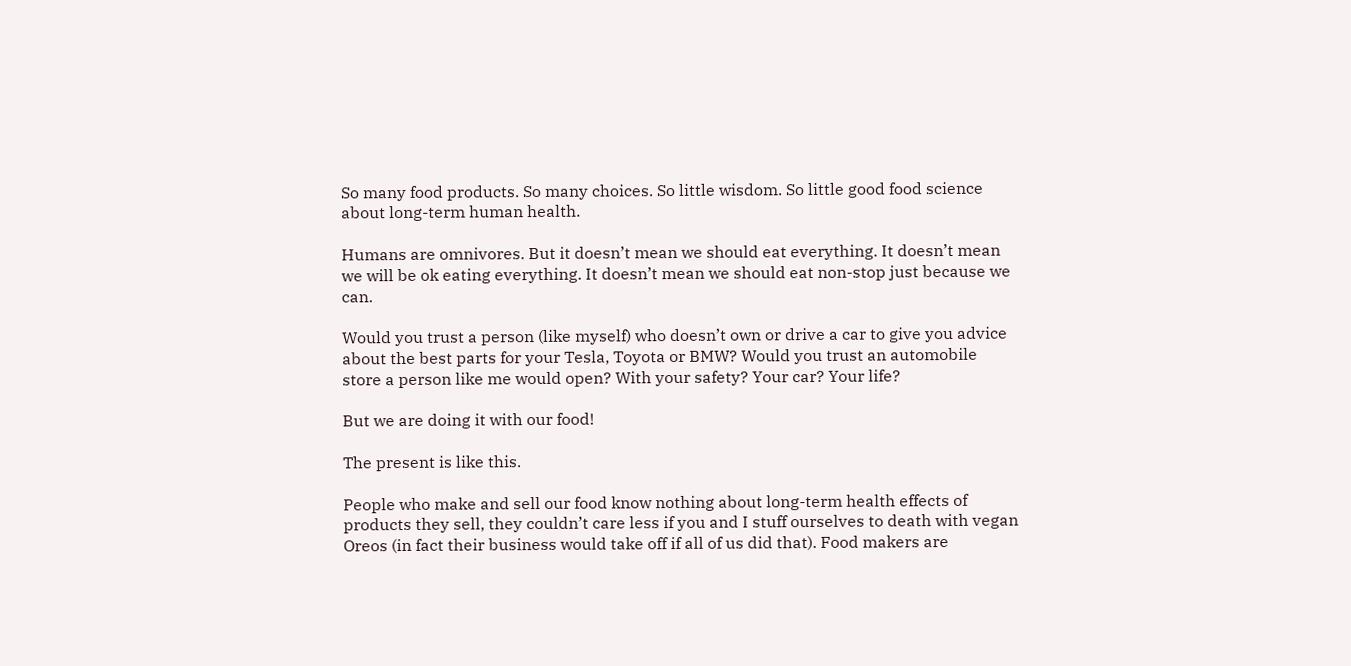So many food products. So many choices. So little wisdom. So little good food science about long-term human health.

Humans are omnivores. But it doesn’t mean we should eat everything. It doesn’t mean we will be ok eating everything. It doesn’t mean we should eat non-stop just because we can.

Would you trust a person (like myself) who doesn’t own or drive a car to give you advice about the best parts for your Tesla, Toyota or BMW? Would you trust an automobile store a person like me would open? With your safety? Your car? Your life?

But we are doing it with our food!

The present is like this.

People who make and sell our food know nothing about long-term health effects of products they sell, they couldn’t care less if you and I stuff ourselves to death with vegan Oreos (in fact their business would take off if all of us did that). Food makers are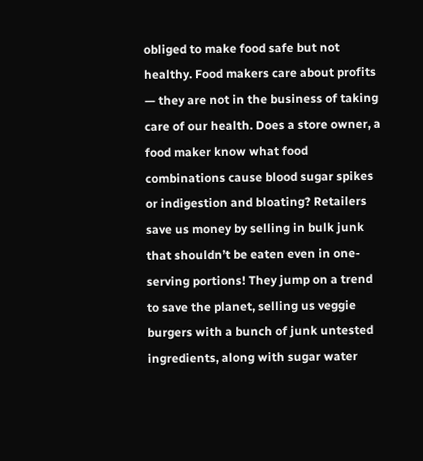obliged to make food safe but not healthy. Food makers care about profits — they are not in the business of taking care of our health. Does a store owner, a food maker know what food combinations cause blood sugar spikes or indigestion and bloating? Retailers save us money by selling in bulk junk that shouldn’t be eaten even in one-serving portions! They jump on a trend to save the planet, selling us veggie burgers with a bunch of junk untested ingredients, along with sugar water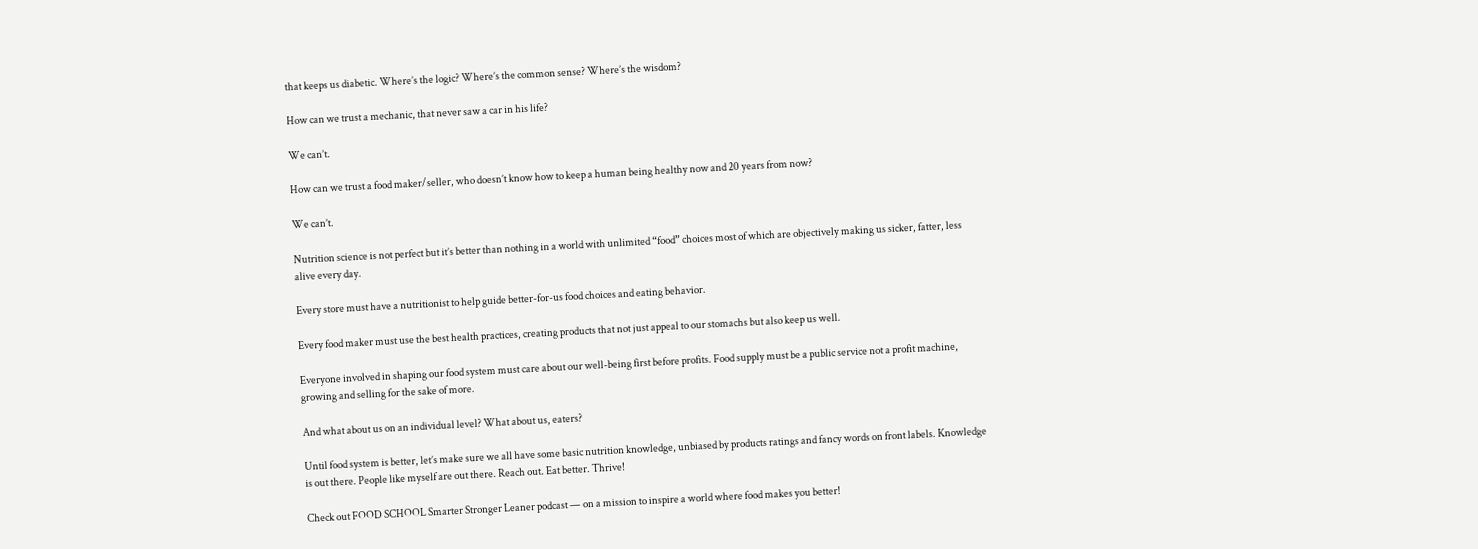that keeps us diabetic. Where’s the logic? Where’s the common sense? Where’s the wisdom?

How can we trust a mechanic, that never saw a car in his life?

We can’t.

How can we trust a food maker/seller, who doesn’t know how to keep a human being healthy now and 20 years from now?

We can’t.

Nutrition science is not perfect but it’s better than nothing in a world with unlimited “food” choices most of which are objectively making us sicker, fatter, less alive every day.

Every store must have a nutritionist to help guide better-for-us food choices and eating behavior.

Every food maker must use the best health practices, creating products that not just appeal to our stomachs but also keep us well.

Everyone involved in shaping our food system must care about our well-being first before profits. Food supply must be a public service not a profit machine, growing and selling for the sake of more.

And what about us on an individual level? What about us, eaters?

Until food system is better, let’s make sure we all have some basic nutrition knowledge, unbiased by products ratings and fancy words on front labels. Knowledge is out there. People like myself are out there. Reach out. Eat better. Thrive!

Check out FOOD SCHOOL Smarter Stronger Leaner podcast — on a mission to inspire a world where food makes you better!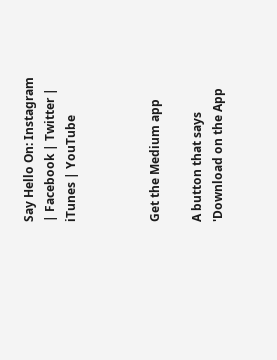Say Hello On: Instagram | Facebook | Twitter | iTunes | YouTube



Get the Medium app

A button that says 'Download on the App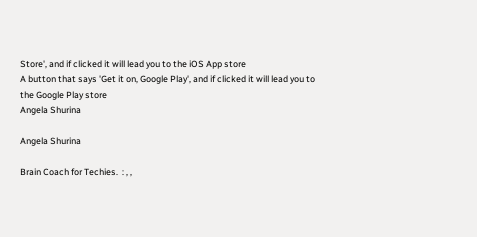Store', and if clicked it will lead you to the iOS App store
A button that says 'Get it on, Google Play', and if clicked it will lead you to the Google Play store
Angela Shurina

Angela Shurina

Brain Coach for Techies.  : , ,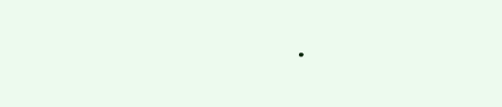.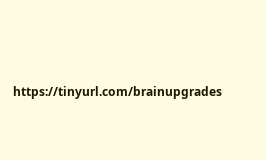https://tinyurl.com/brainupgrades